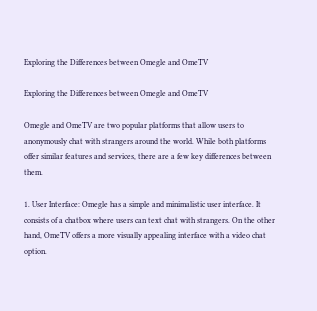Exploring the Differences between Omegle and OmeTV

Exploring the Differences between Omegle and OmeTV

Omegle and OmeTV are two popular platforms that allow users to anonymously chat with strangers around the world. While both platforms offer similar features and services, there are a few key differences between them.

1. User Interface: Omegle has a simple and minimalistic user interface. It consists of a chatbox where users can text chat with strangers. On the other hand, OmeTV offers a more visually appealing interface with a video chat option.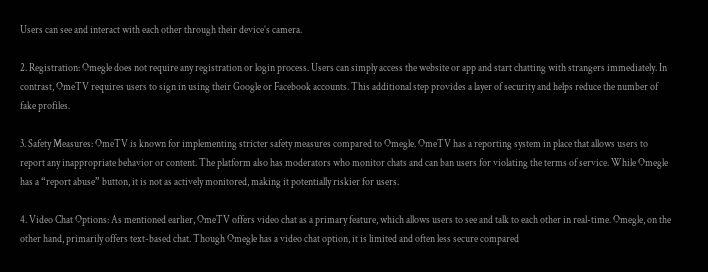Users can see and interact with each other through their device’s camera.

2. Registration: Omegle does not require any registration or login process. Users can simply access the website or app and start chatting with strangers immediately. In contrast, OmeTV requires users to sign in using their Google or Facebook accounts. This additional step provides a layer of security and helps reduce the number of fake profiles.

3. Safety Measures: OmeTV is known for implementing stricter safety measures compared to Omegle. OmeTV has a reporting system in place that allows users to report any inappropriate behavior or content. The platform also has moderators who monitor chats and can ban users for violating the terms of service. While Omegle has a “report abuse” button, it is not as actively monitored, making it potentially riskier for users.

4. Video Chat Options: As mentioned earlier, OmeTV offers video chat as a primary feature, which allows users to see and talk to each other in real-time. Omegle, on the other hand, primarily offers text-based chat. Though Omegle has a video chat option, it is limited and often less secure compared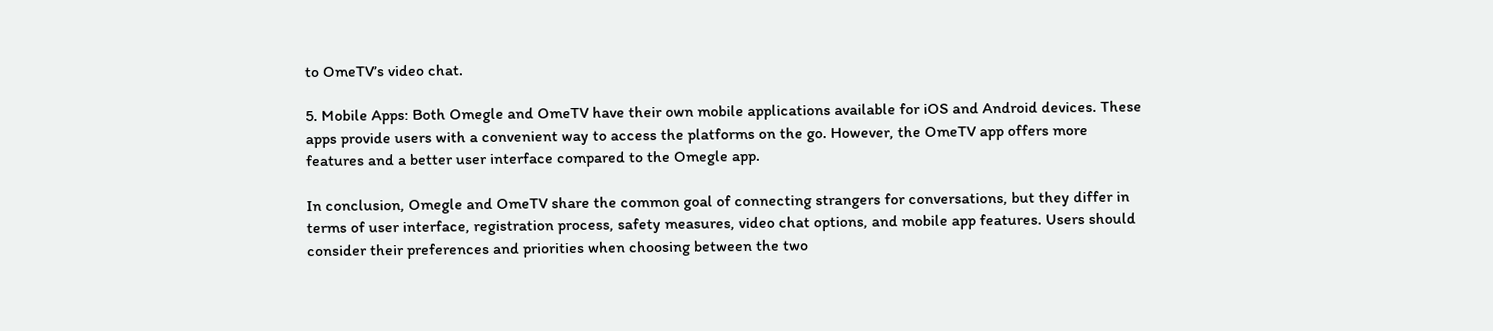to OmeTV’s video chat.

5. Mobile Apps: Both Omegle and OmeTV have their own mobile applications available for iOS and Android devices. These apps provide users with a convenient way to access the platforms on the go. However, the OmeTV app offers more features and a better user interface compared to the Omegle app.

In conclusion, Omegle and OmeTV share the common goal of connecting strangers for conversations, but they differ in terms of user interface, registration process, safety measures, video chat options, and mobile app features. Users should consider their preferences and priorities when choosing between the two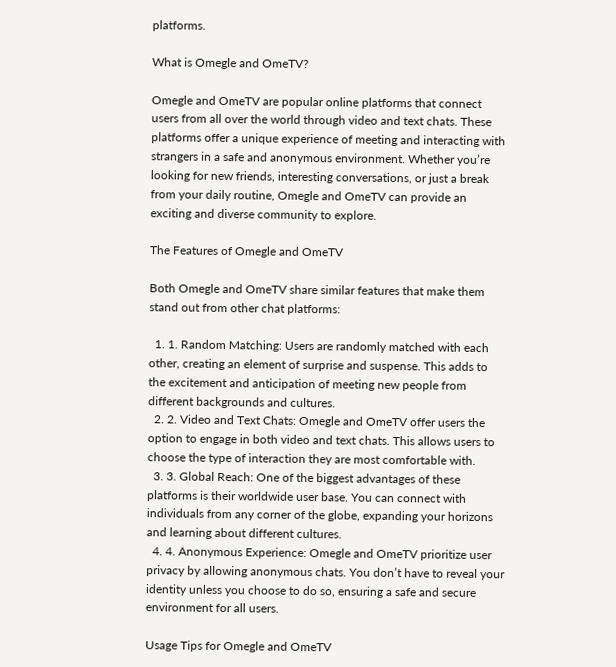platforms.

What is Omegle and OmeTV?

Omegle and OmeTV are popular online platforms that connect users from all over the world through video and text chats. These platforms offer a unique experience of meeting and interacting with strangers in a safe and anonymous environment. Whether you’re looking for new friends, interesting conversations, or just a break from your daily routine, Omegle and OmeTV can provide an exciting and diverse community to explore.

The Features of Omegle and OmeTV

Both Omegle and OmeTV share similar features that make them stand out from other chat platforms:

  1. 1. Random Matching: Users are randomly matched with each other, creating an element of surprise and suspense. This adds to the excitement and anticipation of meeting new people from different backgrounds and cultures.
  2. 2. Video and Text Chats: Omegle and OmeTV offer users the option to engage in both video and text chats. This allows users to choose the type of interaction they are most comfortable with.
  3. 3. Global Reach: One of the biggest advantages of these platforms is their worldwide user base. You can connect with individuals from any corner of the globe, expanding your horizons and learning about different cultures.
  4. 4. Anonymous Experience: Omegle and OmeTV prioritize user privacy by allowing anonymous chats. You don’t have to reveal your identity unless you choose to do so, ensuring a safe and secure environment for all users.

Usage Tips for Omegle and OmeTV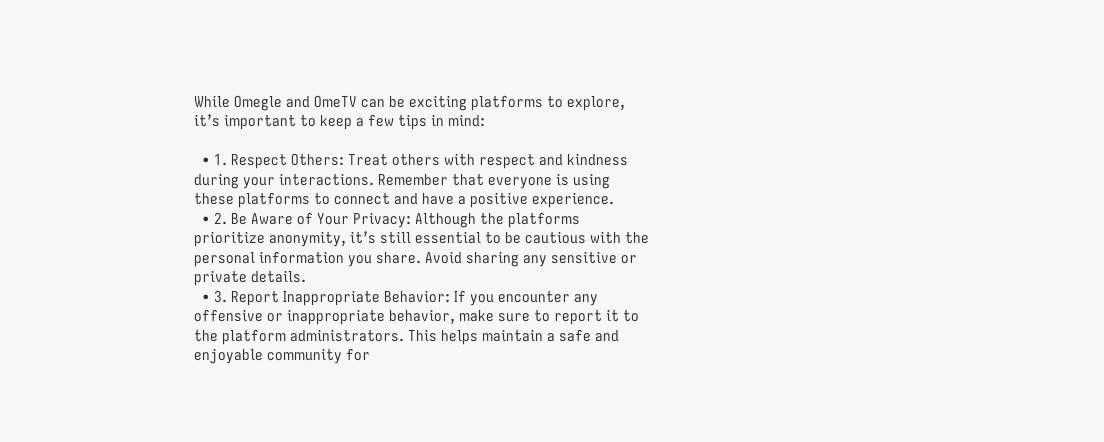While Omegle and OmeTV can be exciting platforms to explore, it’s important to keep a few tips in mind:

  • 1. Respect Others: Treat others with respect and kindness during your interactions. Remember that everyone is using these platforms to connect and have a positive experience.
  • 2. Be Aware of Your Privacy: Although the platforms prioritize anonymity, it’s still essential to be cautious with the personal information you share. Avoid sharing any sensitive or private details.
  • 3. Report Inappropriate Behavior: If you encounter any offensive or inappropriate behavior, make sure to report it to the platform administrators. This helps maintain a safe and enjoyable community for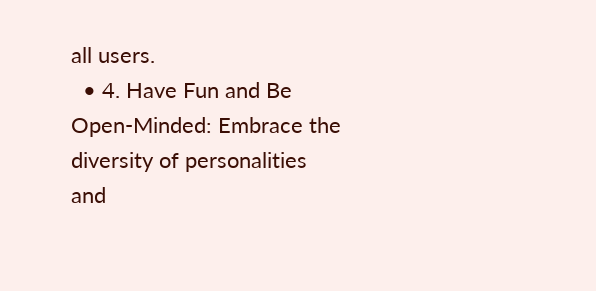all users.
  • 4. Have Fun and Be Open-Minded: Embrace the diversity of personalities and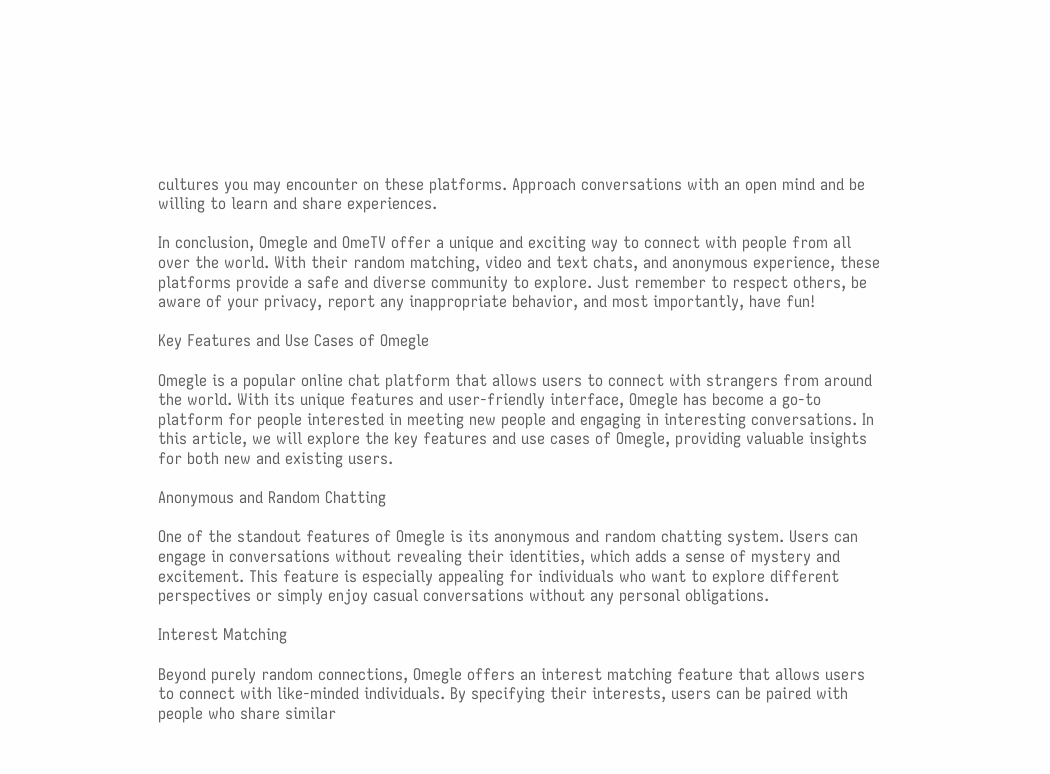cultures you may encounter on these platforms. Approach conversations with an open mind and be willing to learn and share experiences.

In conclusion, Omegle and OmeTV offer a unique and exciting way to connect with people from all over the world. With their random matching, video and text chats, and anonymous experience, these platforms provide a safe and diverse community to explore. Just remember to respect others, be aware of your privacy, report any inappropriate behavior, and most importantly, have fun!

Key Features and Use Cases of Omegle

Omegle is a popular online chat platform that allows users to connect with strangers from around the world. With its unique features and user-friendly interface, Omegle has become a go-to platform for people interested in meeting new people and engaging in interesting conversations. In this article, we will explore the key features and use cases of Omegle, providing valuable insights for both new and existing users.

Anonymous and Random Chatting

One of the standout features of Omegle is its anonymous and random chatting system. Users can engage in conversations without revealing their identities, which adds a sense of mystery and excitement. This feature is especially appealing for individuals who want to explore different perspectives or simply enjoy casual conversations without any personal obligations.

Interest Matching

Beyond purely random connections, Omegle offers an interest matching feature that allows users to connect with like-minded individuals. By specifying their interests, users can be paired with people who share similar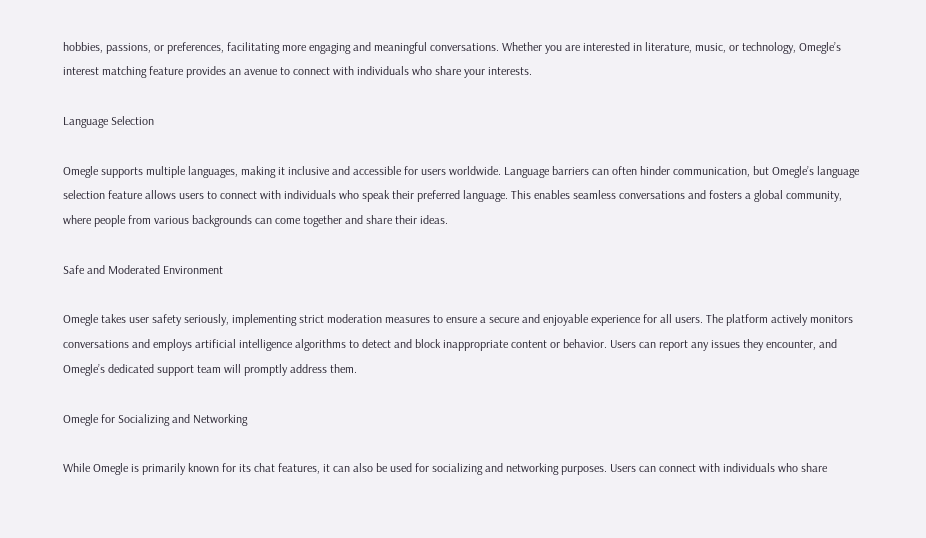hobbies, passions, or preferences, facilitating more engaging and meaningful conversations. Whether you are interested in literature, music, or technology, Omegle’s interest matching feature provides an avenue to connect with individuals who share your interests.

Language Selection

Omegle supports multiple languages, making it inclusive and accessible for users worldwide. Language barriers can often hinder communication, but Omegle’s language selection feature allows users to connect with individuals who speak their preferred language. This enables seamless conversations and fosters a global community, where people from various backgrounds can come together and share their ideas.

Safe and Moderated Environment

Omegle takes user safety seriously, implementing strict moderation measures to ensure a secure and enjoyable experience for all users. The platform actively monitors conversations and employs artificial intelligence algorithms to detect and block inappropriate content or behavior. Users can report any issues they encounter, and Omegle’s dedicated support team will promptly address them.

Omegle for Socializing and Networking

While Omegle is primarily known for its chat features, it can also be used for socializing and networking purposes. Users can connect with individuals who share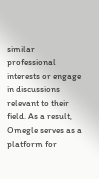similar professional interests or engage in discussions relevant to their field. As a result, Omegle serves as a platform for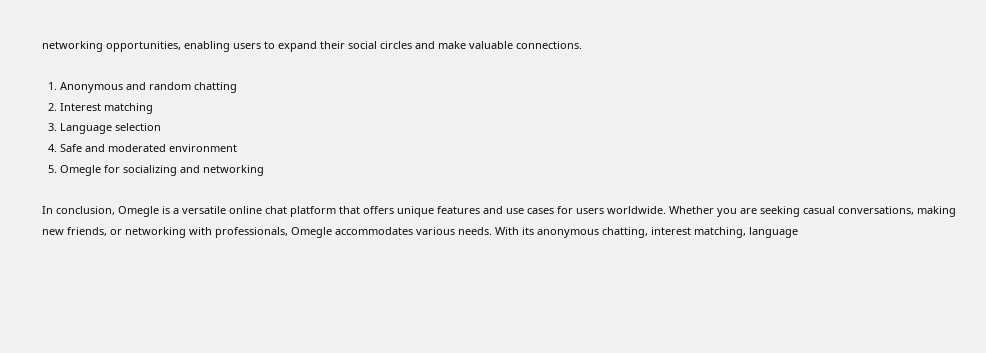networking opportunities, enabling users to expand their social circles and make valuable connections.

  1. Anonymous and random chatting
  2. Interest matching
  3. Language selection
  4. Safe and moderated environment
  5. Omegle for socializing and networking

In conclusion, Omegle is a versatile online chat platform that offers unique features and use cases for users worldwide. Whether you are seeking casual conversations, making new friends, or networking with professionals, Omegle accommodates various needs. With its anonymous chatting, interest matching, language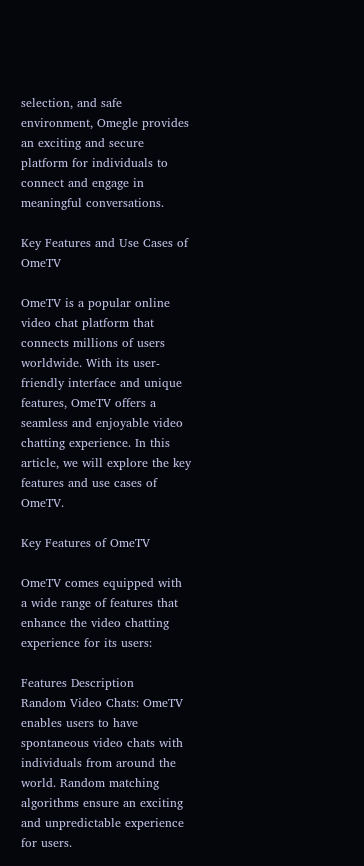selection, and safe environment, Omegle provides an exciting and secure platform for individuals to connect and engage in meaningful conversations.

Key Features and Use Cases of OmeTV

OmeTV is a popular online video chat platform that connects millions of users worldwide. With its user-friendly interface and unique features, OmeTV offers a seamless and enjoyable video chatting experience. In this article, we will explore the key features and use cases of OmeTV.

Key Features of OmeTV

OmeTV comes equipped with a wide range of features that enhance the video chatting experience for its users:

Features Description
Random Video Chats: OmeTV enables users to have spontaneous video chats with individuals from around the world. Random matching algorithms ensure an exciting and unpredictable experience for users.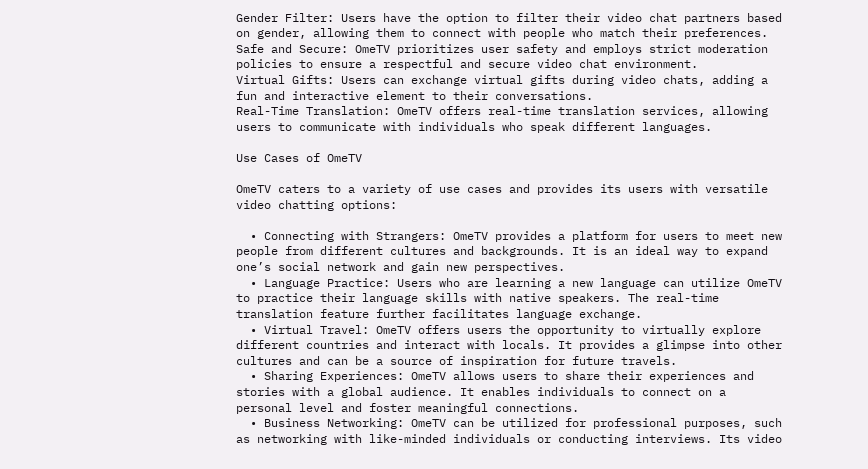Gender Filter: Users have the option to filter their video chat partners based on gender, allowing them to connect with people who match their preferences.
Safe and Secure: OmeTV prioritizes user safety and employs strict moderation policies to ensure a respectful and secure video chat environment.
Virtual Gifts: Users can exchange virtual gifts during video chats, adding a fun and interactive element to their conversations.
Real-Time Translation: OmeTV offers real-time translation services, allowing users to communicate with individuals who speak different languages.

Use Cases of OmeTV

OmeTV caters to a variety of use cases and provides its users with versatile video chatting options:

  • Connecting with Strangers: OmeTV provides a platform for users to meet new people from different cultures and backgrounds. It is an ideal way to expand one’s social network and gain new perspectives.
  • Language Practice: Users who are learning a new language can utilize OmeTV to practice their language skills with native speakers. The real-time translation feature further facilitates language exchange.
  • Virtual Travel: OmeTV offers users the opportunity to virtually explore different countries and interact with locals. It provides a glimpse into other cultures and can be a source of inspiration for future travels.
  • Sharing Experiences: OmeTV allows users to share their experiences and stories with a global audience. It enables individuals to connect on a personal level and foster meaningful connections.
  • Business Networking: OmeTV can be utilized for professional purposes, such as networking with like-minded individuals or conducting interviews. Its video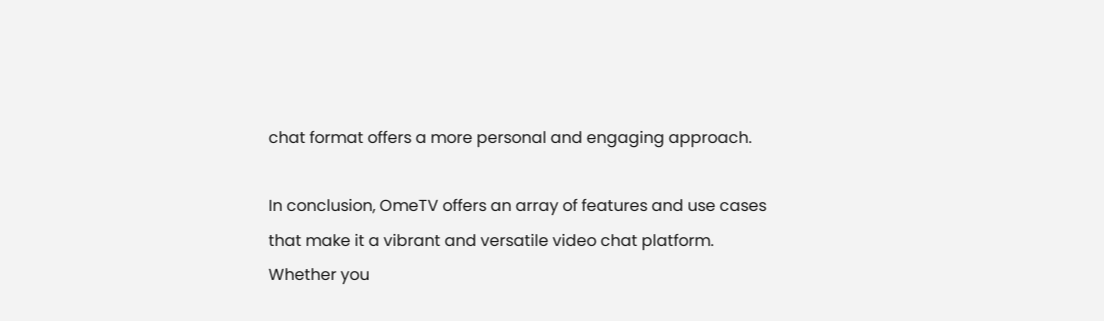chat format offers a more personal and engaging approach.

In conclusion, OmeTV offers an array of features and use cases that make it a vibrant and versatile video chat platform. Whether you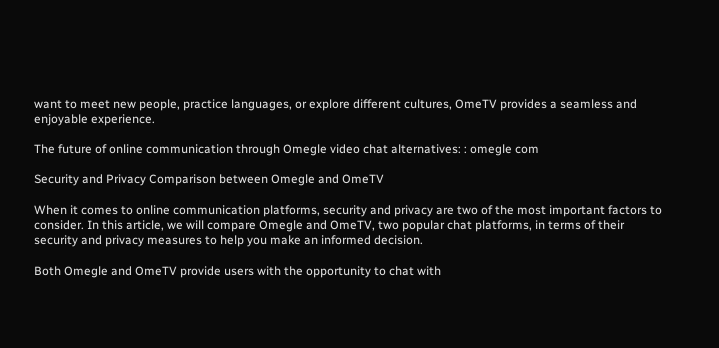want to meet new people, practice languages, or explore different cultures, OmeTV provides a seamless and enjoyable experience.

The future of online communication through Omegle video chat alternatives: : omegle com

Security and Privacy Comparison between Omegle and OmeTV

When it comes to online communication platforms, security and privacy are two of the most important factors to consider. In this article, we will compare Omegle and OmeTV, two popular chat platforms, in terms of their security and privacy measures to help you make an informed decision.

Both Omegle and OmeTV provide users with the opportunity to chat with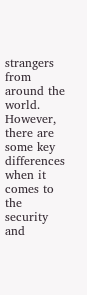strangers from around the world. However, there are some key differences when it comes to the security and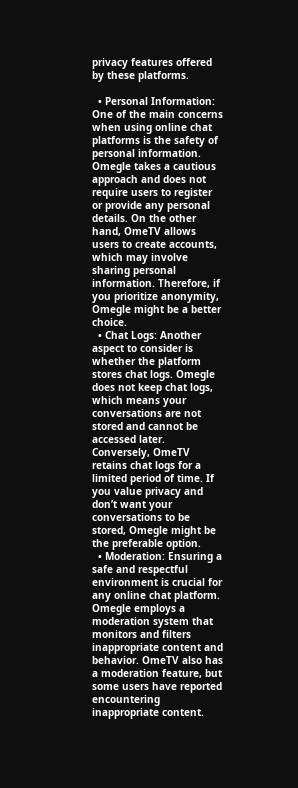privacy features offered by these platforms.

  • Personal Information: One of the main concerns when using online chat platforms is the safety of personal information. Omegle takes a cautious approach and does not require users to register or provide any personal details. On the other hand, OmeTV allows users to create accounts, which may involve sharing personal information. Therefore, if you prioritize anonymity, Omegle might be a better choice.
  • Chat Logs: Another aspect to consider is whether the platform stores chat logs. Omegle does not keep chat logs, which means your conversations are not stored and cannot be accessed later. Conversely, OmeTV retains chat logs for a limited period of time. If you value privacy and don’t want your conversations to be stored, Omegle might be the preferable option.
  • Moderation: Ensuring a safe and respectful environment is crucial for any online chat platform. Omegle employs a moderation system that monitors and filters inappropriate content and behavior. OmeTV also has a moderation feature, but some users have reported encountering inappropriate content.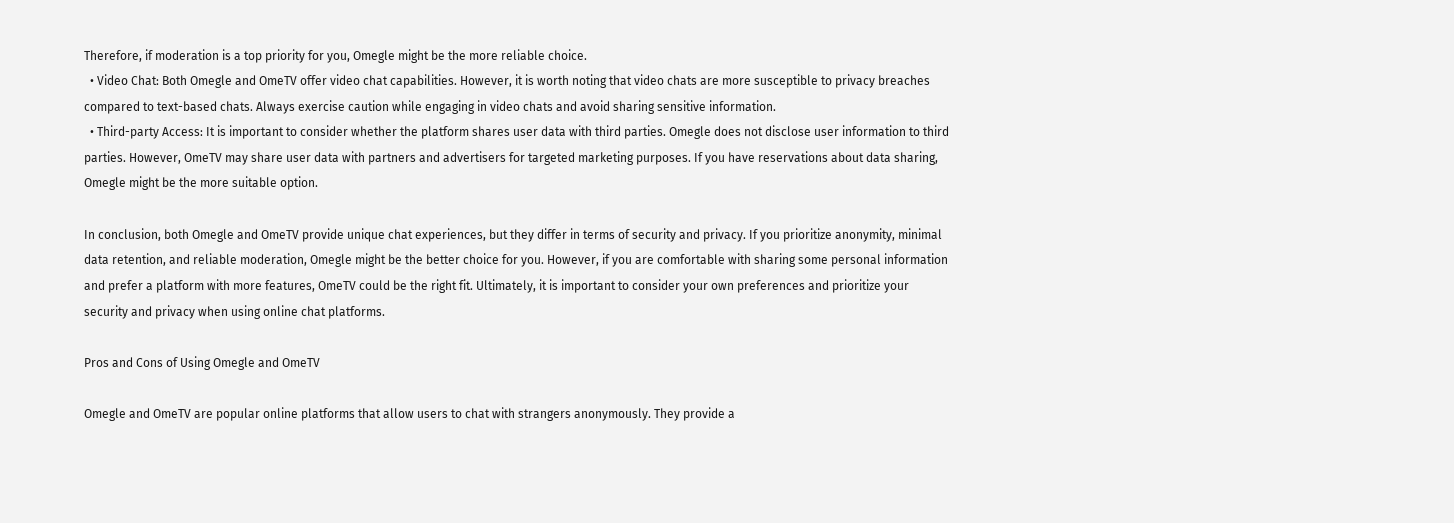Therefore, if moderation is a top priority for you, Omegle might be the more reliable choice.
  • Video Chat: Both Omegle and OmeTV offer video chat capabilities. However, it is worth noting that video chats are more susceptible to privacy breaches compared to text-based chats. Always exercise caution while engaging in video chats and avoid sharing sensitive information.
  • Third-party Access: It is important to consider whether the platform shares user data with third parties. Omegle does not disclose user information to third parties. However, OmeTV may share user data with partners and advertisers for targeted marketing purposes. If you have reservations about data sharing, Omegle might be the more suitable option.

In conclusion, both Omegle and OmeTV provide unique chat experiences, but they differ in terms of security and privacy. If you prioritize anonymity, minimal data retention, and reliable moderation, Omegle might be the better choice for you. However, if you are comfortable with sharing some personal information and prefer a platform with more features, OmeTV could be the right fit. Ultimately, it is important to consider your own preferences and prioritize your security and privacy when using online chat platforms.

Pros and Cons of Using Omegle and OmeTV

Omegle and OmeTV are popular online platforms that allow users to chat with strangers anonymously. They provide a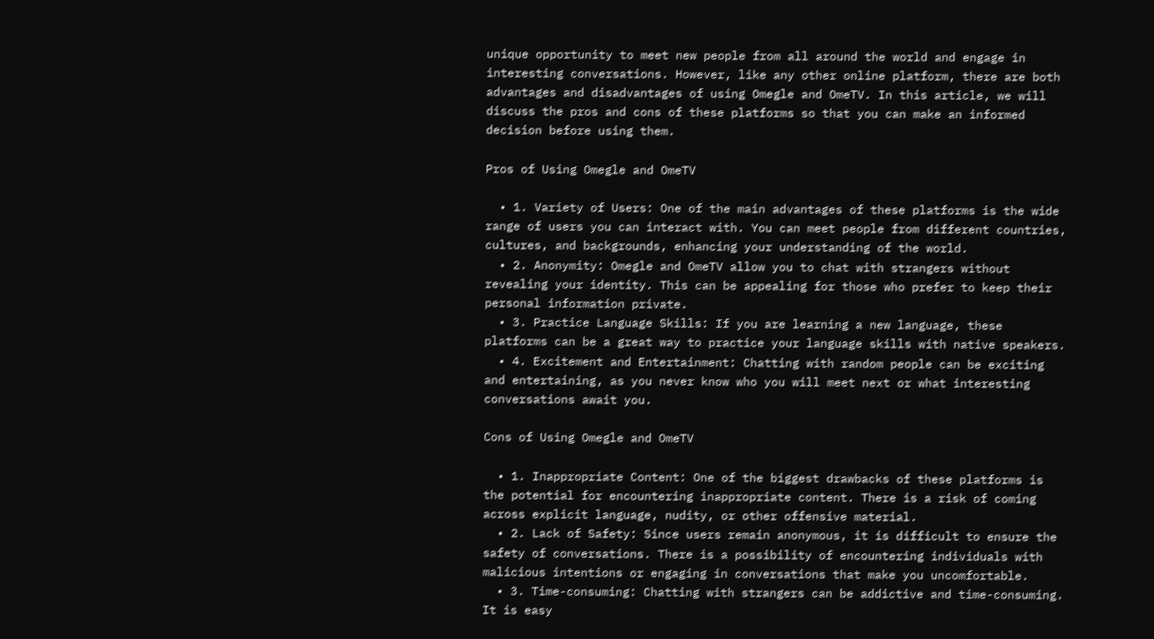unique opportunity to meet new people from all around the world and engage in interesting conversations. However, like any other online platform, there are both advantages and disadvantages of using Omegle and OmeTV. In this article, we will discuss the pros and cons of these platforms so that you can make an informed decision before using them.

Pros of Using Omegle and OmeTV

  • 1. Variety of Users: One of the main advantages of these platforms is the wide range of users you can interact with. You can meet people from different countries, cultures, and backgrounds, enhancing your understanding of the world.
  • 2. Anonymity: Omegle and OmeTV allow you to chat with strangers without revealing your identity. This can be appealing for those who prefer to keep their personal information private.
  • 3. Practice Language Skills: If you are learning a new language, these platforms can be a great way to practice your language skills with native speakers.
  • 4. Excitement and Entertainment: Chatting with random people can be exciting and entertaining, as you never know who you will meet next or what interesting conversations await you.

Cons of Using Omegle and OmeTV

  • 1. Inappropriate Content: One of the biggest drawbacks of these platforms is the potential for encountering inappropriate content. There is a risk of coming across explicit language, nudity, or other offensive material.
  • 2. Lack of Safety: Since users remain anonymous, it is difficult to ensure the safety of conversations. There is a possibility of encountering individuals with malicious intentions or engaging in conversations that make you uncomfortable.
  • 3. Time-consuming: Chatting with strangers can be addictive and time-consuming. It is easy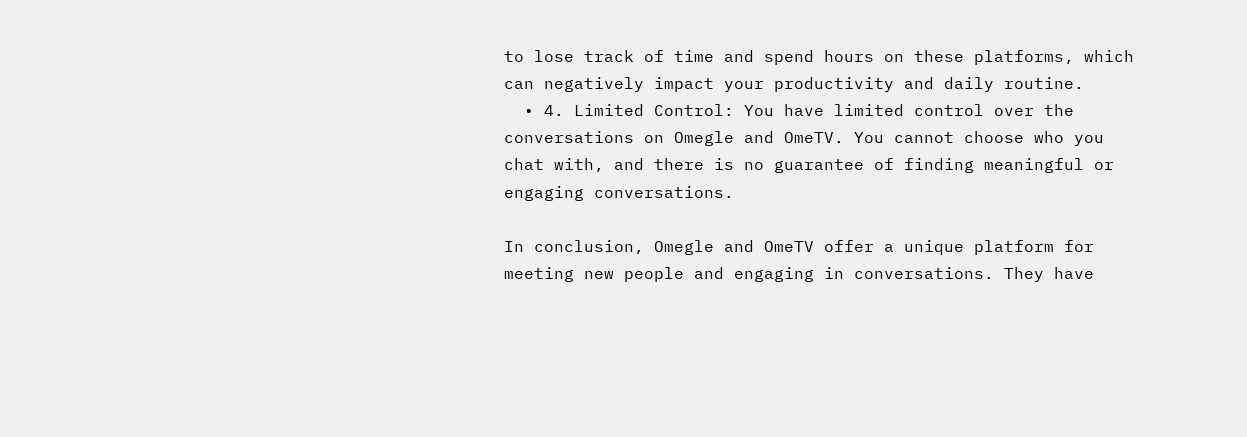to lose track of time and spend hours on these platforms, which can negatively impact your productivity and daily routine.
  • 4. Limited Control: You have limited control over the conversations on Omegle and OmeTV. You cannot choose who you chat with, and there is no guarantee of finding meaningful or engaging conversations.

In conclusion, Omegle and OmeTV offer a unique platform for meeting new people and engaging in conversations. They have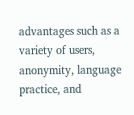advantages such as a variety of users, anonymity, language practice, and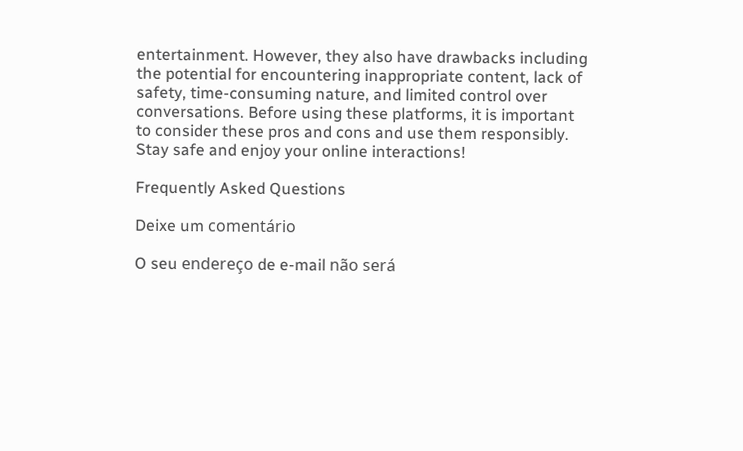entertainment. However, they also have drawbacks including the potential for encountering inappropriate content, lack of safety, time-consuming nature, and limited control over conversations. Before using these platforms, it is important to consider these pros and cons and use them responsibly. Stay safe and enjoy your online interactions!

Frequently Asked Questions

Deixe um comentário

O seu endereço de e-mail não será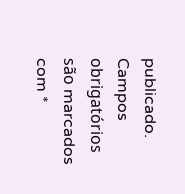publicado. Campos obrigatórios são marcados com *